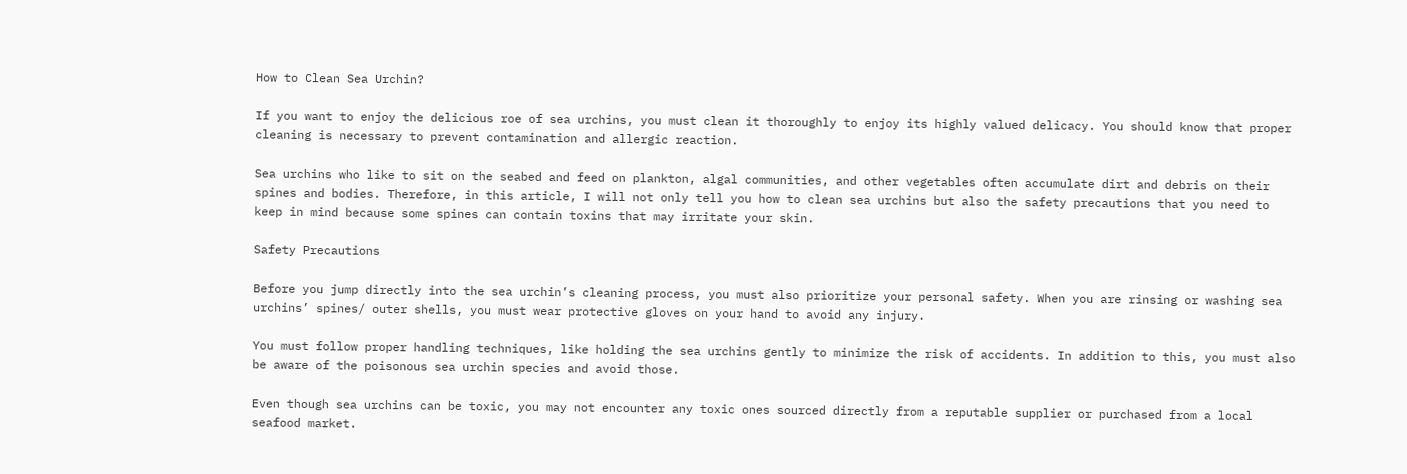How to Clean Sea Urchin?

If you want to enjoy the delicious roe of sea urchins, you must clean it thoroughly to enjoy its highly valued delicacy. You should know that proper cleaning is necessary to prevent contamination and allergic reaction.

Sea urchins who like to sit on the seabed and feed on plankton, algal communities, and other vegetables often accumulate dirt and debris on their spines and bodies. Therefore, in this article, I will not only tell you how to clean sea urchins but also the safety precautions that you need to keep in mind because some spines can contain toxins that may irritate your skin.

Safety Precautions

Before you jump directly into the sea urchin’s cleaning process, you must also prioritize your personal safety. When you are rinsing or washing sea urchins’ spines/ outer shells, you must wear protective gloves on your hand to avoid any injury.

You must follow proper handling techniques, like holding the sea urchins gently to minimize the risk of accidents. In addition to this, you must also be aware of the poisonous sea urchin species and avoid those.

Even though sea urchins can be toxic, you may not encounter any toxic ones sourced directly from a reputable supplier or purchased from a local seafood market.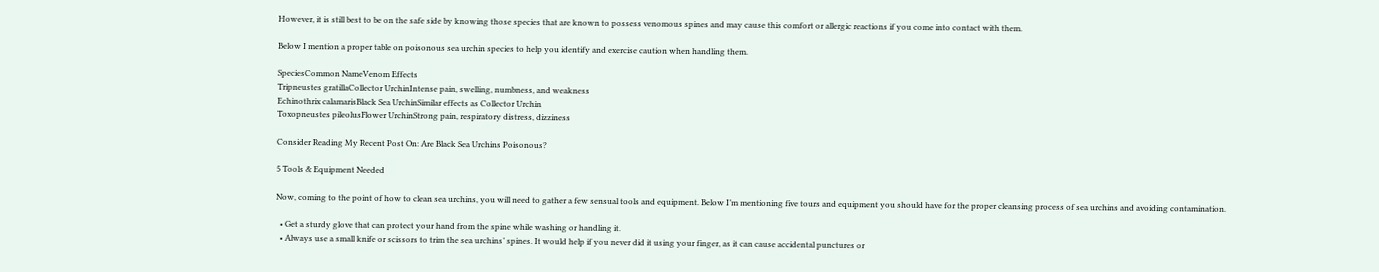However, it is still best to be on the safe side by knowing those species that are known to possess venomous spines and may cause this comfort or allergic reactions if you come into contact with them.

Below I mention a proper table on poisonous sea urchin species to help you identify and exercise caution when handling them.

SpeciesCommon NameVenom Effects
Tripneustes gratillaCollector UrchinIntense pain, swelling, numbness, and weakness
Echinothrix calamarisBlack Sea UrchinSimilar effects as Collector Urchin
Toxopneustes pileolusFlower UrchinStrong pain, respiratory distress, dizziness

Consider Reading My Recent Post On: Are Black Sea Urchins Poisonous?

5 Tools & Equipment Needed

Now, coming to the point of how to clean sea urchins, you will need to gather a few sensual tools and equipment. Below I’m mentioning five tours and equipment you should have for the proper cleansing process of sea urchins and avoiding contamination.

  • Get a sturdy glove that can protect your hand from the spine while washing or handling it.
  • Always use a small knife or scissors to trim the sea urchins’ spines. It would help if you never did it using your finger, as it can cause accidental punctures or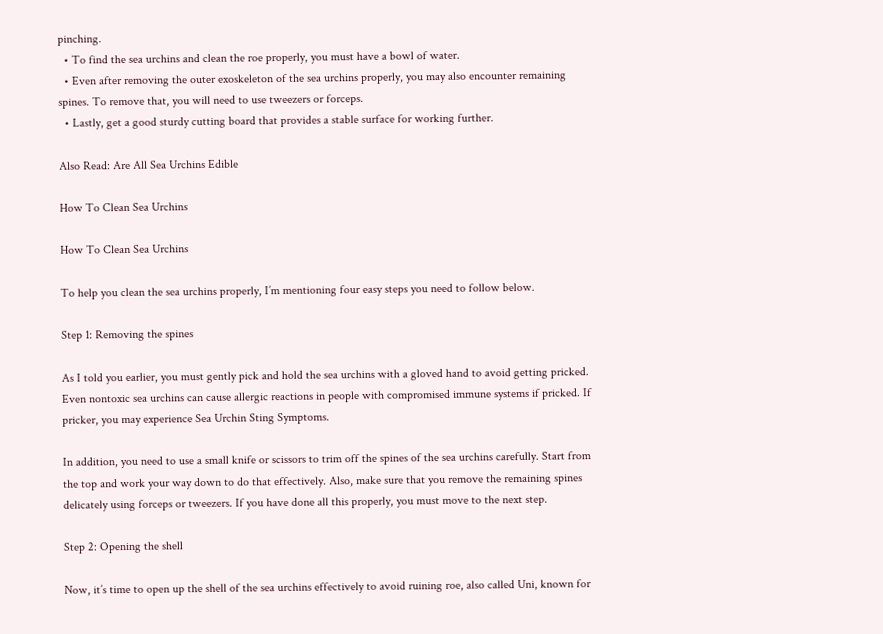pinching.
  • To find the sea urchins and clean the roe properly, you must have a bowl of water.
  • Even after removing the outer exoskeleton of the sea urchins properly, you may also encounter remaining spines. To remove that, you will need to use tweezers or forceps.
  • Lastly, get a good sturdy cutting board that provides a stable surface for working further.

Also Read: Are All Sea Urchins Edible

How To Clean Sea Urchins

How To Clean Sea Urchins

To help you clean the sea urchins properly, I’m mentioning four easy steps you need to follow below.

Step 1: Removing the spines

As I told you earlier, you must gently pick and hold the sea urchins with a gloved hand to avoid getting pricked. Even nontoxic sea urchins can cause allergic reactions in people with compromised immune systems if pricked. If pricker, you may experience Sea Urchin Sting Symptoms.

In addition, you need to use a small knife or scissors to trim off the spines of the sea urchins carefully. Start from the top and work your way down to do that effectively. Also, make sure that you remove the remaining spines delicately using forceps or tweezers. If you have done all this properly, you must move to the next step.

Step 2: Opening the shell

Now, it’s time to open up the shell of the sea urchins effectively to avoid ruining roe, also called Uni, known for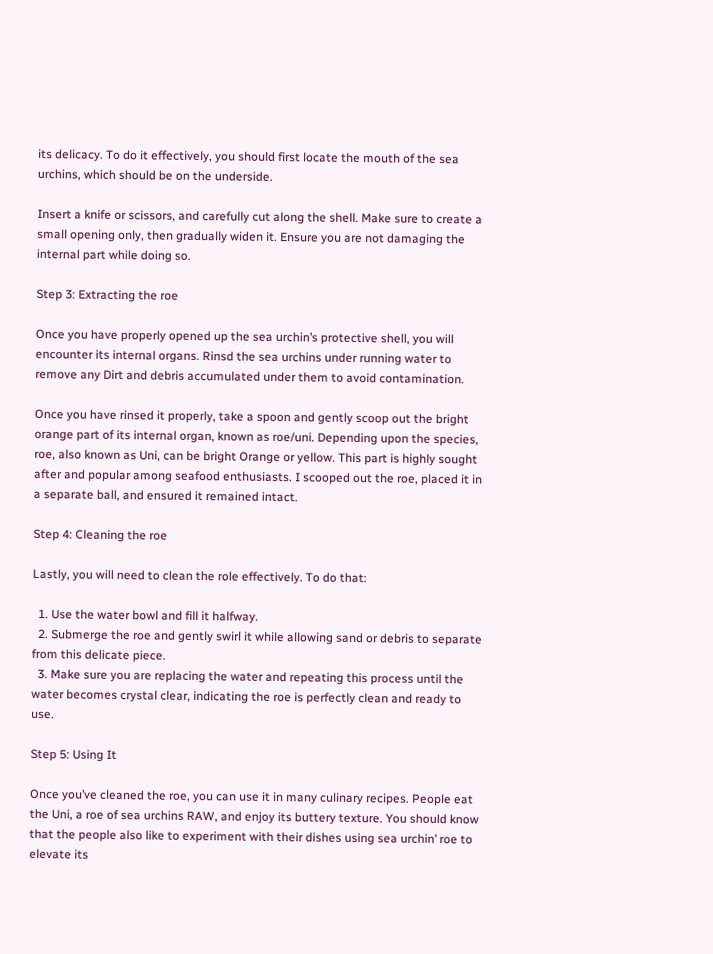its delicacy. To do it effectively, you should first locate the mouth of the sea urchins, which should be on the underside.

Insert a knife or scissors, and carefully cut along the shell. Make sure to create a small opening only, then gradually widen it. Ensure you are not damaging the internal part while doing so.

Step 3: Extracting the roe

Once you have properly opened up the sea urchin’s protective shell, you will encounter its internal organs. Rinsd the sea urchins under running water to remove any Dirt and debris accumulated under them to avoid contamination.

Once you have rinsed it properly, take a spoon and gently scoop out the bright orange part of its internal organ, known as roe/uni. Depending upon the species, roe, also known as Uni, can be bright Orange or yellow. This part is highly sought after and popular among seafood enthusiasts. I scooped out the roe, placed it in a separate ball, and ensured it remained intact.

Step 4: Cleaning the roe

Lastly, you will need to clean the role effectively. To do that:

  1. Use the water bowl and fill it halfway.
  2. Submerge the roe and gently swirl it while allowing sand or debris to separate from this delicate piece.
  3. Make sure you are replacing the water and repeating this process until the water becomes crystal clear, indicating the roe is perfectly clean and ready to use.

Step 5: Using It

Once you’ve cleaned the roe, you can use it in many culinary recipes. People eat the Uni, a roe of sea urchins RAW, and enjoy its buttery texture. You should know that the people also like to experiment with their dishes using sea urchin’ roe to elevate its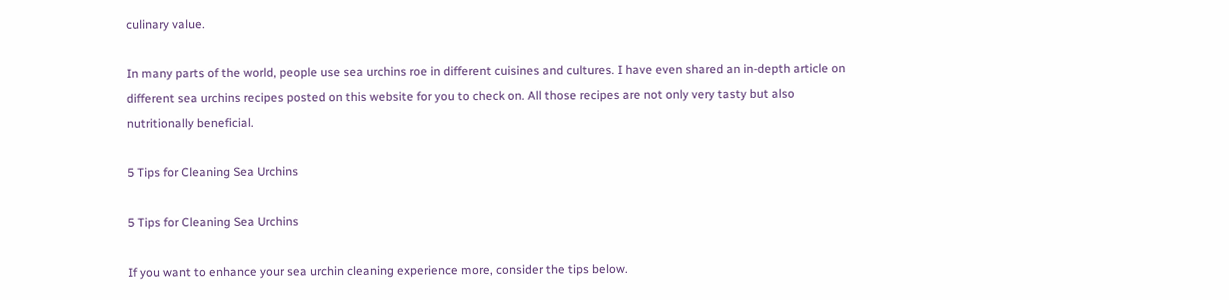culinary value.

In many parts of the world, people use sea urchins roe in different cuisines and cultures. I have even shared an in-depth article on different sea urchins recipes posted on this website for you to check on. All those recipes are not only very tasty but also nutritionally beneficial.

5 Tips for Cleaning Sea Urchins

5 Tips for Cleaning Sea Urchins

If you want to enhance your sea urchin cleaning experience more, consider the tips below.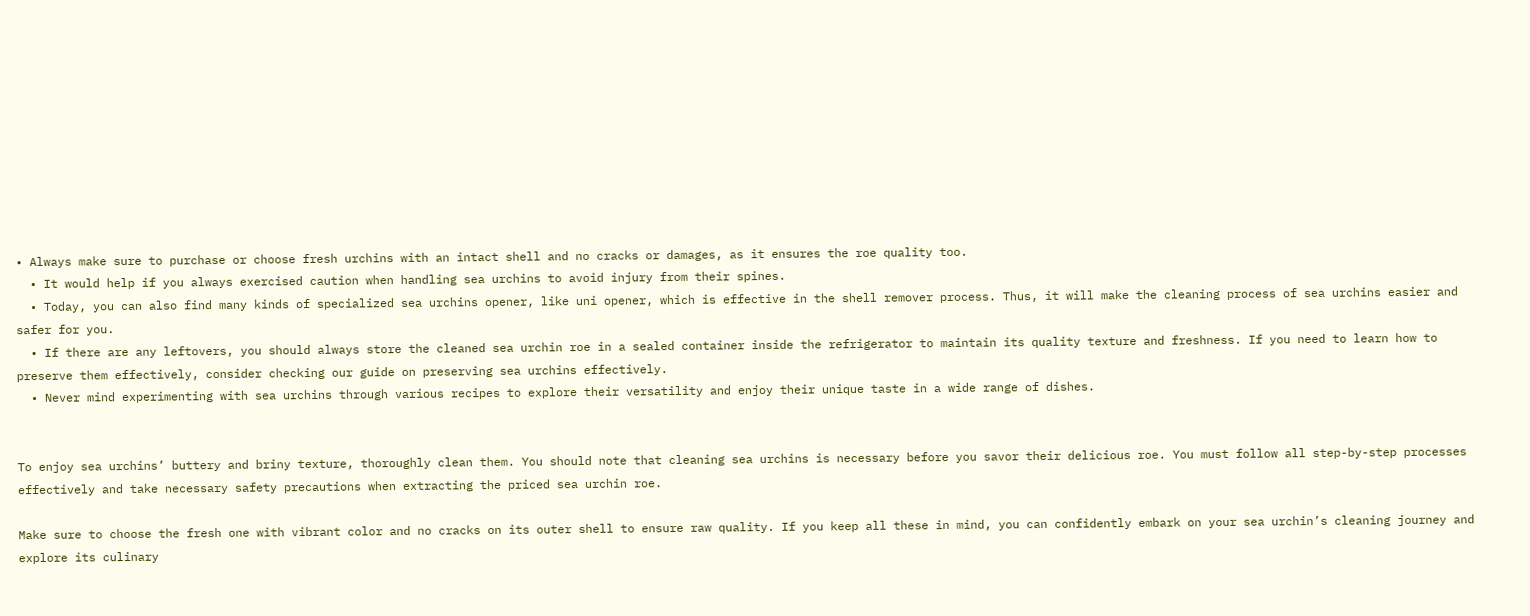• Always make sure to purchase or choose fresh urchins with an intact shell and no cracks or damages, as it ensures the roe quality too.
  • It would help if you always exercised caution when handling sea urchins to avoid injury from their spines.
  • Today, you can also find many kinds of specialized sea urchins opener, like uni opener, which is effective in the shell remover process. Thus, it will make the cleaning process of sea urchins easier and safer for you.
  • If there are any leftovers, you should always store the cleaned sea urchin roe in a sealed container inside the refrigerator to maintain its quality texture and freshness. If you need to learn how to preserve them effectively, consider checking our guide on preserving sea urchins effectively.
  • Never mind experimenting with sea urchins through various recipes to explore their versatility and enjoy their unique taste in a wide range of dishes.


To enjoy sea urchins’ buttery and briny texture, thoroughly clean them. You should note that cleaning sea urchins is necessary before you savor their delicious roe. You must follow all step-by-step processes effectively and take necessary safety precautions when extracting the priced sea urchin roe.

Make sure to choose the fresh one with vibrant color and no cracks on its outer shell to ensure raw quality. If you keep all these in mind, you can confidently embark on your sea urchin’s cleaning journey and explore its culinary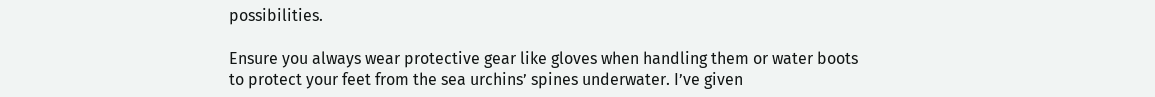possibilities.

Ensure you always wear protective gear like gloves when handling them or water boots to protect your feet from the sea urchins’ spines underwater. I’ve given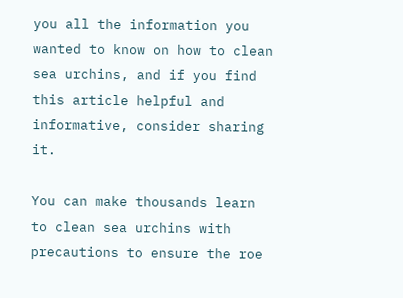you all the information you wanted to know on how to clean sea urchins, and if you find this article helpful and informative, consider sharing it.

You can make thousands learn to clean sea urchins with precautions to ensure the roe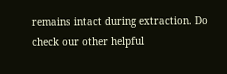remains intact during extraction. Do check our other helpful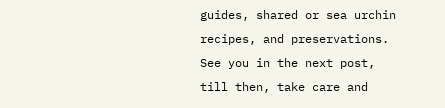guides, shared or sea urchin recipes, and preservations. See you in the next post, till then, take care and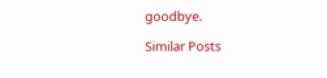goodbye.

Similar Posts